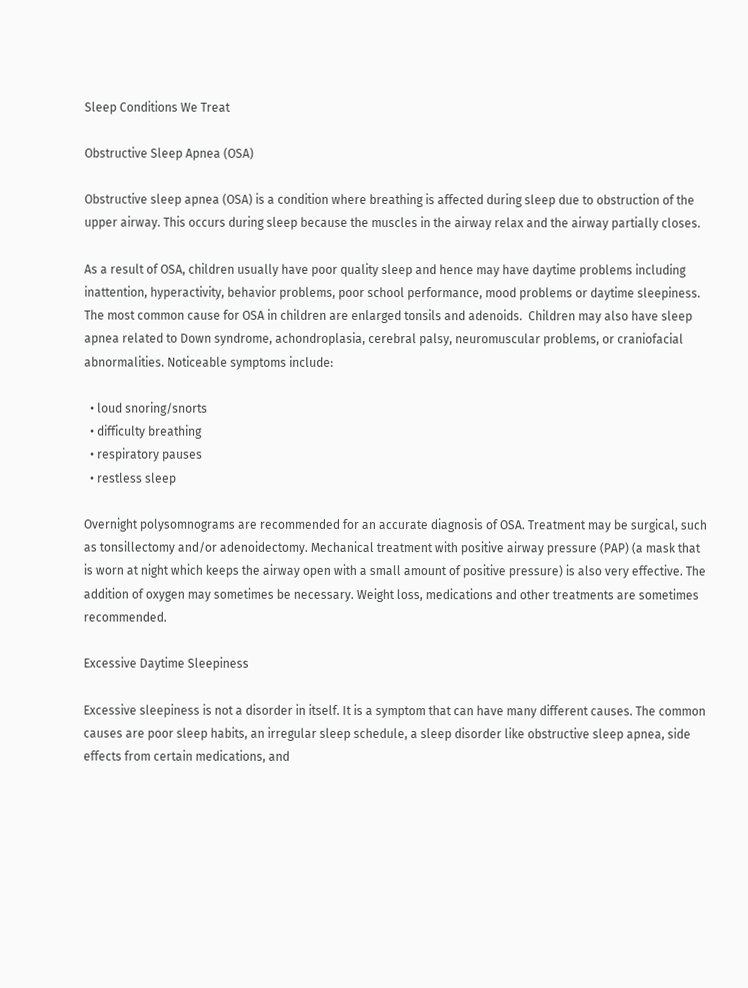Sleep Conditions We Treat

Obstructive Sleep Apnea (OSA)

Obstructive sleep apnea (OSA) is a condition where breathing is affected during sleep due to obstruction of the upper airway. This occurs during sleep because the muscles in the airway relax and the airway partially closes.

As a result of OSA, children usually have poor quality sleep and hence may have daytime problems including inattention, hyperactivity, behavior problems, poor school performance, mood problems or daytime sleepiness. The most common cause for OSA in children are enlarged tonsils and adenoids.  Children may also have sleep apnea related to Down syndrome, achondroplasia, cerebral palsy, neuromuscular problems, or craniofacial abnormalities. Noticeable symptoms include:

  • loud snoring/snorts
  • difficulty breathing
  • respiratory pauses
  • restless sleep

Overnight polysomnograms are recommended for an accurate diagnosis of OSA. Treatment may be surgical, such as tonsillectomy and/or adenoidectomy. Mechanical treatment with positive airway pressure (PAP) (a mask that is worn at night which keeps the airway open with a small amount of positive pressure) is also very effective. The addition of oxygen may sometimes be necessary. Weight loss, medications and other treatments are sometimes recommended.

Excessive Daytime Sleepiness

Excessive sleepiness is not a disorder in itself. It is a symptom that can have many different causes. The common causes are poor sleep habits, an irregular sleep schedule, a sleep disorder like obstructive sleep apnea, side effects from certain medications, and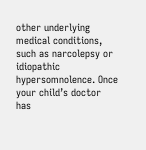other underlying medical conditions, such as narcolepsy or idiopathic hypersomnolence. Once your child’s doctor has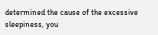determined the cause of the excessive sleepiness, you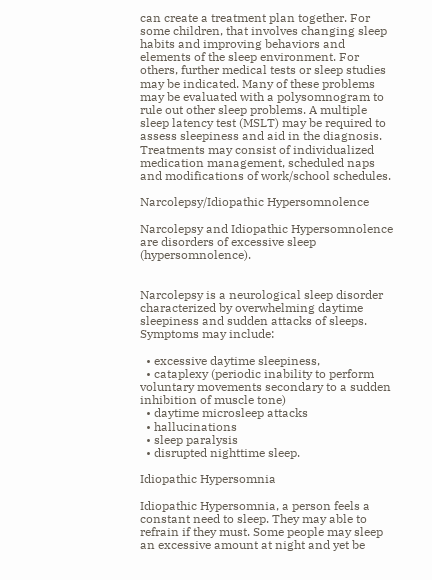can create a treatment plan together. For some children, that involves changing sleep habits and improving behaviors and elements of the sleep environment. For others, further medical tests or sleep studies may be indicated. Many of these problems may be evaluated with a polysomnogram to rule out other sleep problems. A multiple sleep latency test (MSLT) may be required to assess sleepiness and aid in the diagnosis. Treatments may consist of individualized medication management, scheduled naps and modifications of work/school schedules.

Narcolepsy/Idiopathic Hypersomnolence

Narcolepsy and Idiopathic Hypersomnolence are disorders of excessive sleep (hypersomnolence).


Narcolepsy is a neurological sleep disorder characterized by overwhelming daytime sleepiness and sudden attacks of sleeps.  Symptoms may include:

  • excessive daytime sleepiness,
  • cataplexy (periodic inability to perform voluntary movements secondary to a sudden inhibition of muscle tone)
  • daytime microsleep attacks
  • hallucinations
  • sleep paralysis
  • disrupted nighttime sleep.

Idiopathic Hypersomnia

Idiopathic Hypersomnia, a person feels a constant need to sleep. They may able to refrain if they must. Some people may sleep an excessive amount at night and yet be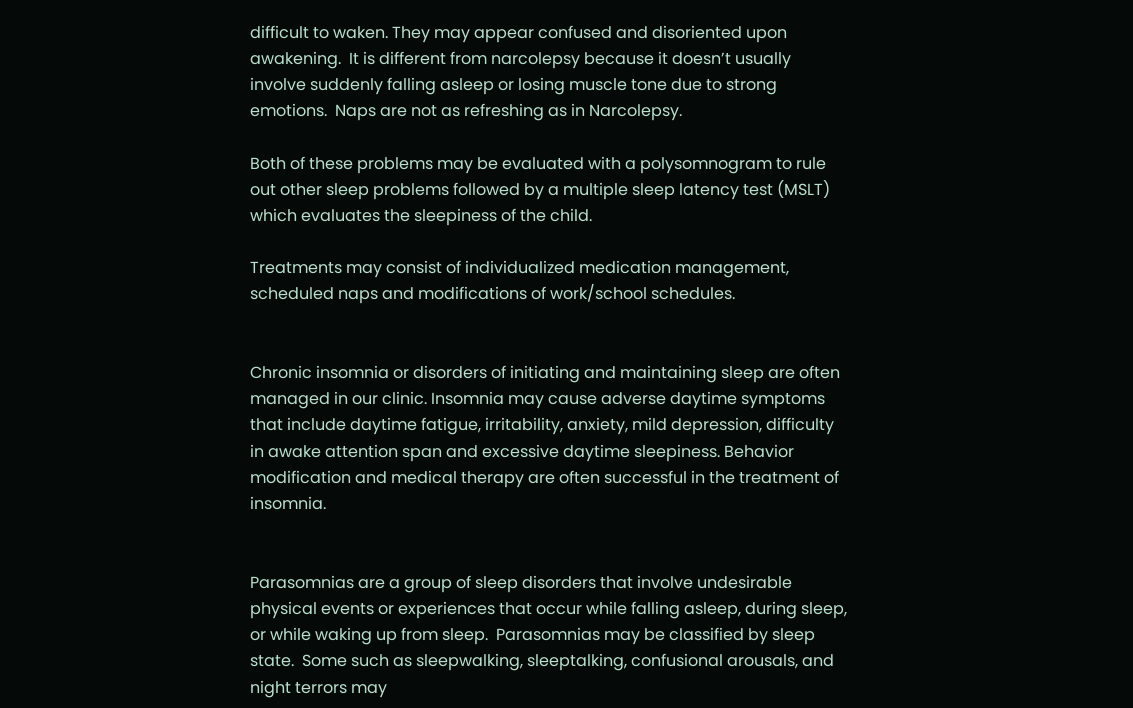difficult to waken. They may appear confused and disoriented upon awakening.  It is different from narcolepsy because it doesn’t usually involve suddenly falling asleep or losing muscle tone due to strong emotions.  Naps are not as refreshing as in Narcolepsy.

Both of these problems may be evaluated with a polysomnogram to rule out other sleep problems followed by a multiple sleep latency test (MSLT) which evaluates the sleepiness of the child.

Treatments may consist of individualized medication management, scheduled naps and modifications of work/school schedules.


Chronic insomnia or disorders of initiating and maintaining sleep are often managed in our clinic. Insomnia may cause adverse daytime symptoms that include daytime fatigue, irritability, anxiety, mild depression, difficulty in awake attention span and excessive daytime sleepiness. Behavior modification and medical therapy are often successful in the treatment of insomnia.


Parasomnias are a group of sleep disorders that involve undesirable physical events or experiences that occur while falling asleep, during sleep, or while waking up from sleep.  Parasomnias may be classified by sleep state.  Some such as sleepwalking, sleeptalking, confusional arousals, and night terrors may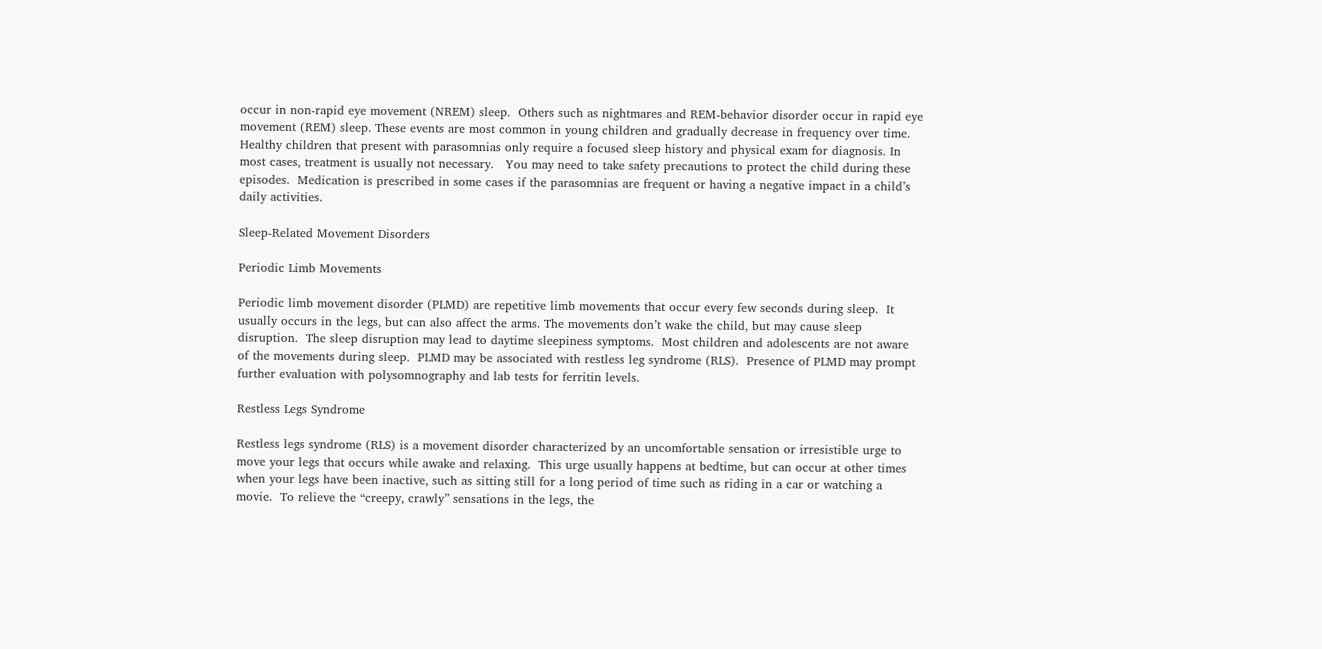occur in non-rapid eye movement (NREM) sleep.  Others such as nightmares and REM-behavior disorder occur in rapid eye movement (REM) sleep. These events are most common in young children and gradually decrease in frequency over time.  Healthy children that present with parasomnias only require a focused sleep history and physical exam for diagnosis. In most cases, treatment is usually not necessary.   You may need to take safety precautions to protect the child during these episodes.  Medication is prescribed in some cases if the parasomnias are frequent or having a negative impact in a child’s daily activities.

Sleep-Related Movement Disorders

Periodic Limb Movements

Periodic limb movement disorder (PLMD) are repetitive limb movements that occur every few seconds during sleep.  It usually occurs in the legs, but can also affect the arms. The movements don’t wake the child, but may cause sleep disruption.  The sleep disruption may lead to daytime sleepiness symptoms.  Most children and adolescents are not aware of the movements during sleep.  PLMD may be associated with restless leg syndrome (RLS).  Presence of PLMD may prompt further evaluation with polysomnography and lab tests for ferritin levels.

Restless Legs Syndrome

Restless legs syndrome (RLS) is a movement disorder characterized by an uncomfortable sensation or irresistible urge to move your legs that occurs while awake and relaxing.  This urge usually happens at bedtime, but can occur at other times when your legs have been inactive, such as sitting still for a long period of time such as riding in a car or watching a movie.  To relieve the “creepy, crawly” sensations in the legs, the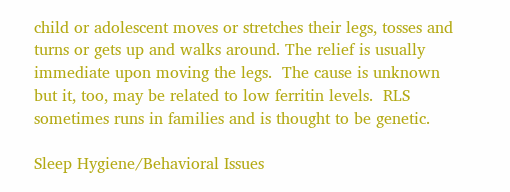child or adolescent moves or stretches their legs, tosses and turns or gets up and walks around. The relief is usually immediate upon moving the legs.  The cause is unknown but it, too, may be related to low ferritin levels.  RLS sometimes runs in families and is thought to be genetic.

Sleep Hygiene/Behavioral Issues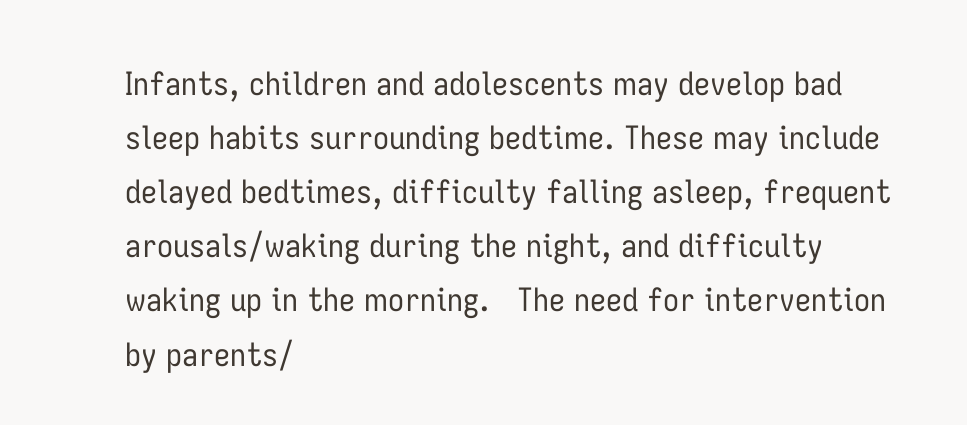Infants, children and adolescents may develop bad sleep habits surrounding bedtime. These may include delayed bedtimes, difficulty falling asleep, frequent arousals/waking during the night, and difficulty waking up in the morning.   The need for intervention by parents/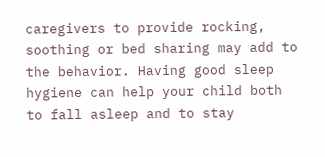caregivers to provide rocking, soothing or bed sharing may add to the behavior. Having good sleep hygiene can help your child both to fall asleep and to stay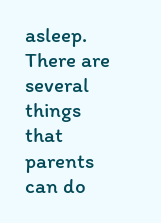asleep.  There are several things that parents can do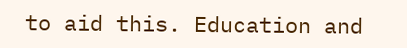to aid this. Education and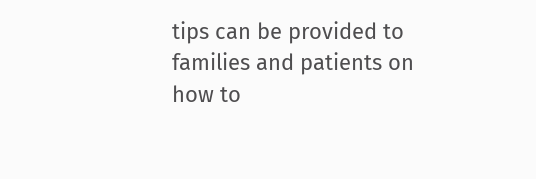tips can be provided to families and patients on how to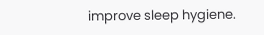improve sleep hygiene.